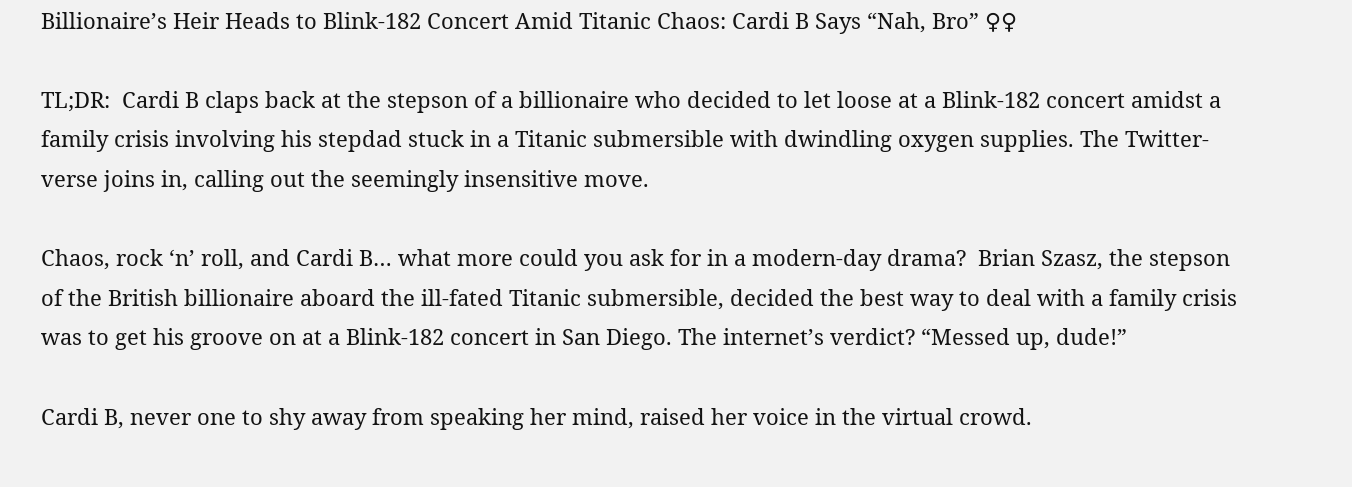Billionaire’s Heir Heads to Blink-182 Concert Amid Titanic Chaos: Cardi B Says “Nah, Bro” ♀♀

TL;DR:  Cardi B claps back at the stepson of a billionaire who decided to let loose at a Blink-182 concert amidst a family crisis involving his stepdad stuck in a Titanic submersible with dwindling oxygen supplies. The Twitter-verse joins in, calling out the seemingly insensitive move.

Chaos, rock ‘n’ roll, and Cardi B… what more could you ask for in a modern-day drama?  Brian Szasz, the stepson of the British billionaire aboard the ill-fated Titanic submersible, decided the best way to deal with a family crisis was to get his groove on at a Blink-182 concert in San Diego. The internet’s verdict? “Messed up, dude!”

Cardi B, never one to shy away from speaking her mind, raised her voice in the virtual crowd.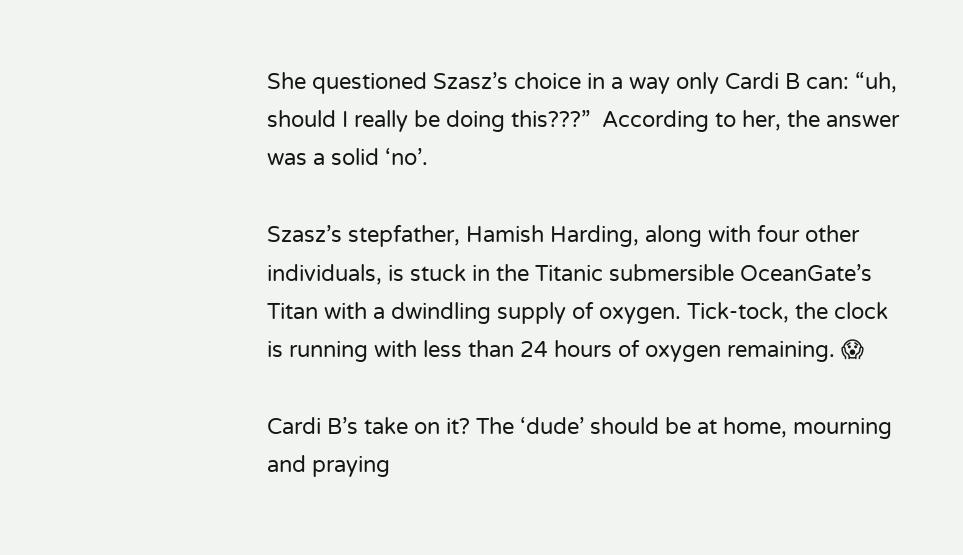She questioned Szasz’s choice in a way only Cardi B can: “uh, should I really be doing this???”  According to her, the answer was a solid ‘no’.

Szasz’s stepfather, Hamish Harding, along with four other individuals, is stuck in the Titanic submersible OceanGate’s Titan with a dwindling supply of oxygen. Tick-tock, the clock is running with less than 24 hours of oxygen remaining. 😱

Cardi B’s take on it? The ‘dude’ should be at home, mourning and praying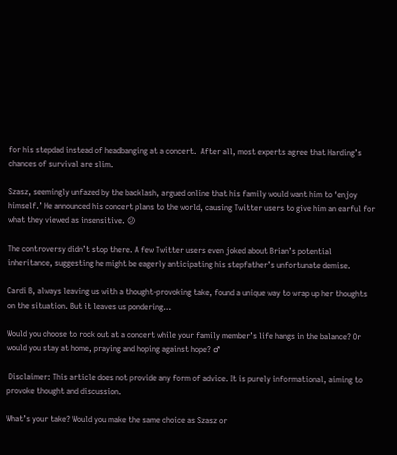for his stepdad instead of headbanging at a concert.  After all, most experts agree that Harding’s chances of survival are slim.

Szasz, seemingly unfazed by the backlash, argued online that his family would want him to ‘enjoy himself.’ He announced his concert plans to the world, causing Twitter users to give him an earful for what they viewed as insensitive. 😕

The controversy didn’t stop there. A few Twitter users even joked about Brian’s potential inheritance, suggesting he might be eagerly anticipating his stepfather’s unfortunate demise.

Cardi B, always leaving us with a thought-provoking take, found a unique way to wrap up her thoughts on the situation. But it leaves us pondering…

Would you choose to rock out at a concert while your family member’s life hangs in the balance? Or would you stay at home, praying and hoping against hope? ♂

 Disclaimer: This article does not provide any form of advice. It is purely informational, aiming to provoke thought and discussion.

What’s your take? Would you make the same choice as Szasz or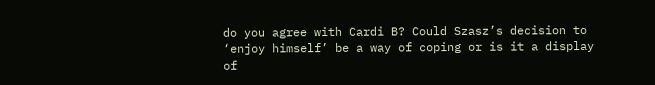do you agree with Cardi B? Could Szasz’s decision to ‘enjoy himself’ be a way of coping or is it a display of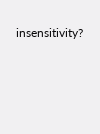insensitivity?